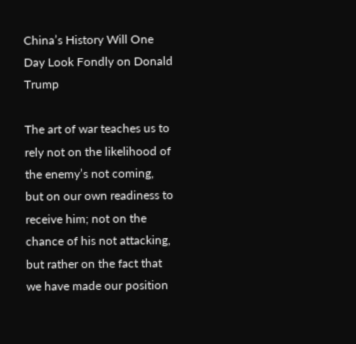China’s History Will One Day Look Fondly on Donald Trump

The art of war teaches us to rely not on the likelihood of the enemy’s not coming, but on our own readiness to receive him; not on the chance of his not attacking, but rather on the fact that we have made our position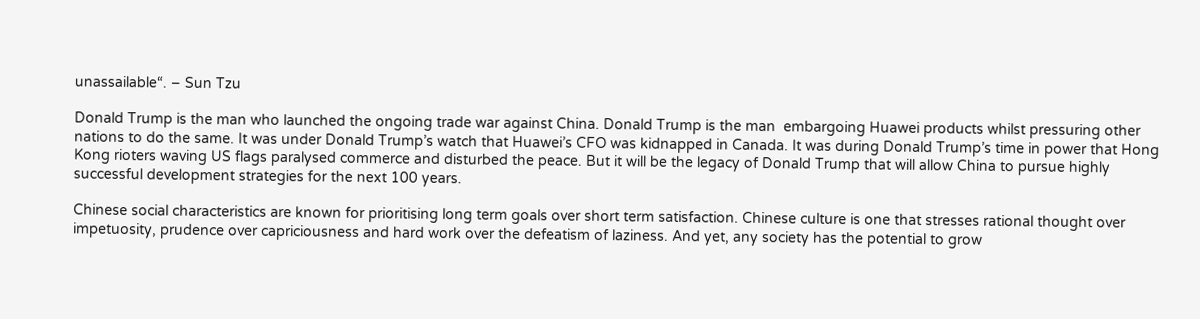unassailable“. – Sun Tzu

Donald Trump is the man who launched the ongoing trade war against China. Donald Trump is the man  embargoing Huawei products whilst pressuring other nations to do the same. It was under Donald Trump’s watch that Huawei’s CFO was kidnapped in Canada. It was during Donald Trump’s time in power that Hong Kong rioters waving US flags paralysed commerce and disturbed the peace. But it will be the legacy of Donald Trump that will allow China to pursue highly successful development strategies for the next 100 years.

Chinese social characteristics are known for prioritising long term goals over short term satisfaction. Chinese culture is one that stresses rational thought over impetuosity, prudence over capriciousness and hard work over the defeatism of laziness. And yet, any society has the potential to grow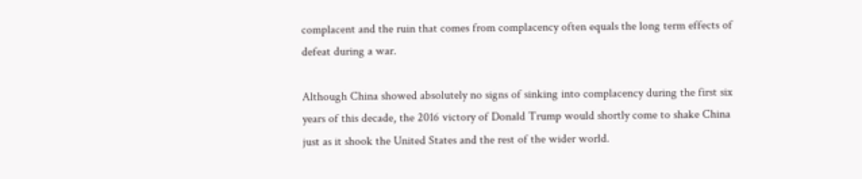complacent and the ruin that comes from complacency often equals the long term effects of defeat during a war.

Although China showed absolutely no signs of sinking into complacency during the first six years of this decade, the 2016 victory of Donald Trump would shortly come to shake China just as it shook the United States and the rest of the wider world.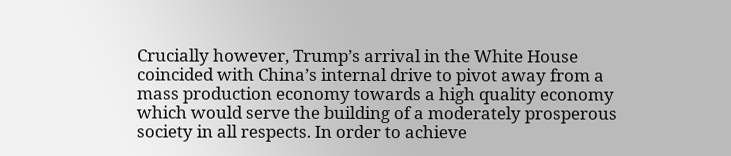Crucially however, Trump’s arrival in the White House coincided with China’s internal drive to pivot away from a mass production economy towards a high quality economy which would serve the building of a moderately prosperous society in all respects. In order to achieve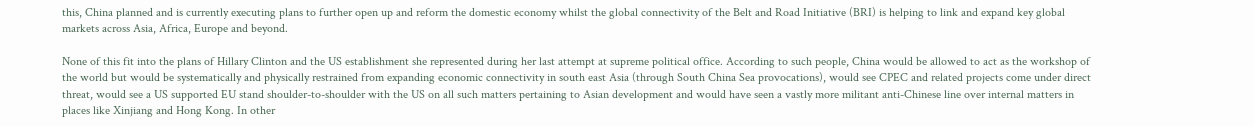this, China planned and is currently executing plans to further open up and reform the domestic economy whilst the global connectivity of the Belt and Road Initiative (BRI) is helping to link and expand key global markets across Asia, Africa, Europe and beyond.

None of this fit into the plans of Hillary Clinton and the US establishment she represented during her last attempt at supreme political office. According to such people, China would be allowed to act as the workshop of the world but would be systematically and physically restrained from expanding economic connectivity in south east Asia (through South China Sea provocations), would see CPEC and related projects come under direct threat, would see a US supported EU stand shoulder-to-shoulder with the US on all such matters pertaining to Asian development and would have seen a vastly more militant anti-Chinese line over internal matters in places like Xinjiang and Hong Kong. In other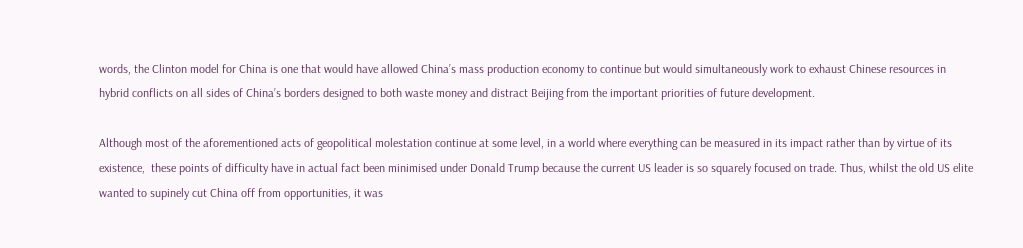words, the Clinton model for China is one that would have allowed China’s mass production economy to continue but would simultaneously work to exhaust Chinese resources in hybrid conflicts on all sides of China’s borders designed to both waste money and distract Beijing from the important priorities of future development.

Although most of the aforementioned acts of geopolitical molestation continue at some level, in a world where everything can be measured in its impact rather than by virtue of its existence,  these points of difficulty have in actual fact been minimised under Donald Trump because the current US leader is so squarely focused on trade. Thus, whilst the old US elite wanted to supinely cut China off from opportunities, it was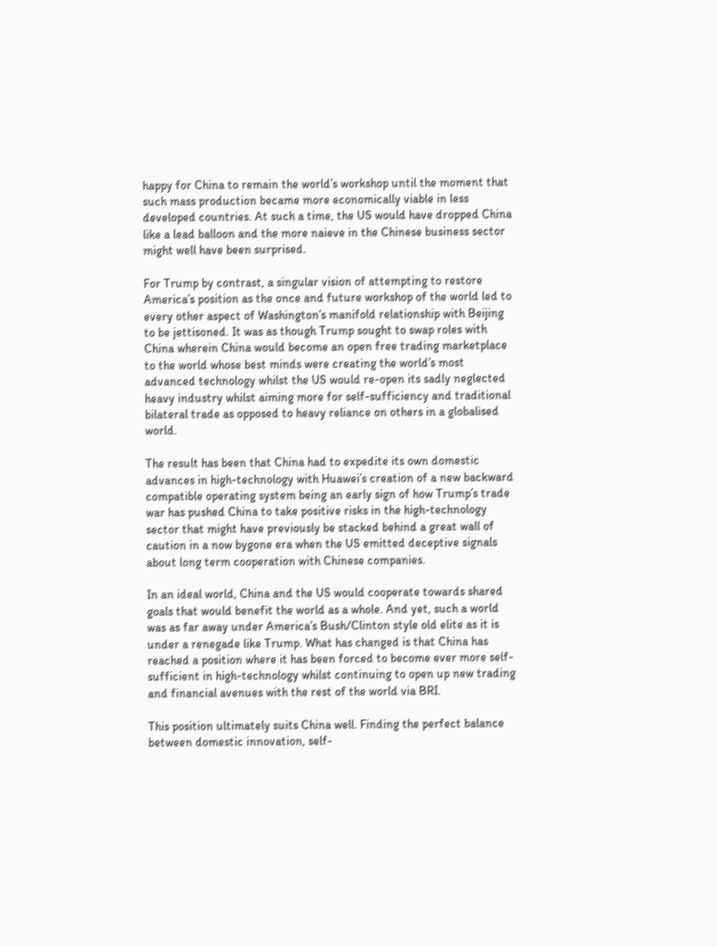happy for China to remain the world’s workshop until the moment that such mass production became more economically viable in less developed countries. At such a time, the US would have dropped China like a lead balloon and the more naieve in the Chinese business sector might well have been surprised.

For Trump by contrast, a singular vision of attempting to restore America’s position as the once and future workshop of the world led to every other aspect of Washington’s manifold relationship with Beijing to be jettisoned. It was as though Trump sought to swap roles with China wherein China would become an open free trading marketplace to the world whose best minds were creating the world’s most advanced technology whilst the US would re-open its sadly neglected heavy industry whilst aiming more for self-sufficiency and traditional bilateral trade as opposed to heavy reliance on others in a globalised world.

The result has been that China had to expedite its own domestic advances in high-technology with Huawei’s creation of a new backward compatible operating system being an early sign of how Trump’s trade war has pushed China to take positive risks in the high-technology sector that might have previously be stacked behind a great wall of caution in a now bygone era when the US emitted deceptive signals about long term cooperation with Chinese companies.

In an ideal world, China and the US would cooperate towards shared goals that would benefit the world as a whole. And yet, such a world was as far away under America’s Bush/Clinton style old elite as it is under a renegade like Trump. What has changed is that China has reached a position where it has been forced to become ever more self-sufficient in high-technology whilst continuing to open up new trading and financial avenues with the rest of the world via BRI.

This position ultimately suits China well. Finding the perfect balance between domestic innovation, self-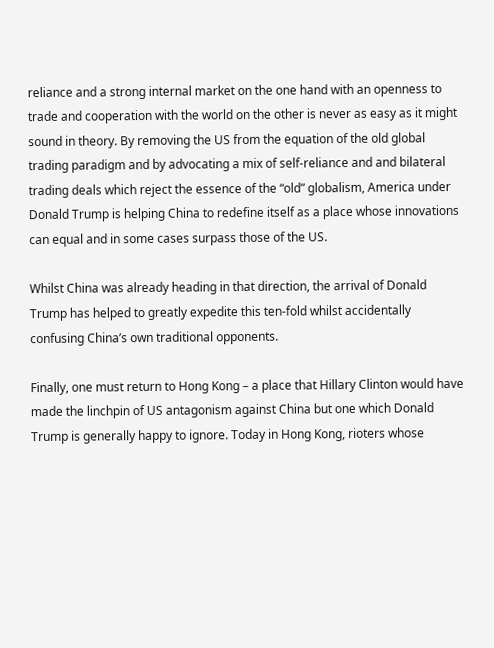reliance and a strong internal market on the one hand with an openness to trade and cooperation with the world on the other is never as easy as it might sound in theory. By removing the US from the equation of the old global trading paradigm and by advocating a mix of self-reliance and and bilateral trading deals which reject the essence of the “old” globalism, America under Donald Trump is helping China to redefine itself as a place whose innovations can equal and in some cases surpass those of the US.

Whilst China was already heading in that direction, the arrival of Donald Trump has helped to greatly expedite this ten-fold whilst accidentally confusing China’s own traditional opponents.

Finally, one must return to Hong Kong – a place that Hillary Clinton would have made the linchpin of US antagonism against China but one which Donald Trump is generally happy to ignore. Today in Hong Kong, rioters whose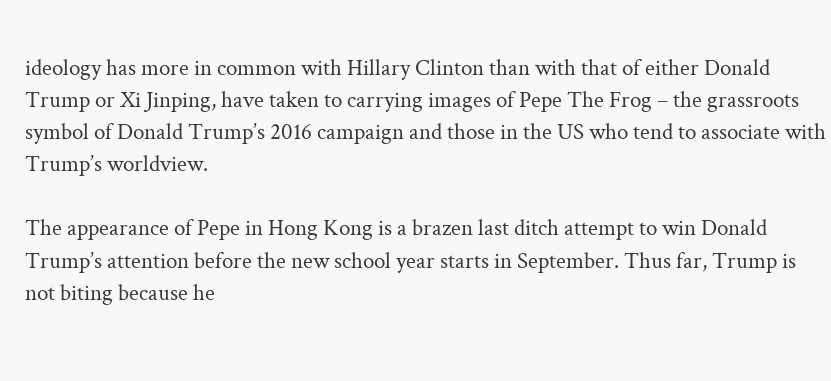ideology has more in common with Hillary Clinton than with that of either Donald Trump or Xi Jinping, have taken to carrying images of Pepe The Frog – the grassroots symbol of Donald Trump’s 2016 campaign and those in the US who tend to associate with Trump’s worldview.

The appearance of Pepe in Hong Kong is a brazen last ditch attempt to win Donald Trump’s attention before the new school year starts in September. Thus far, Trump is not biting because he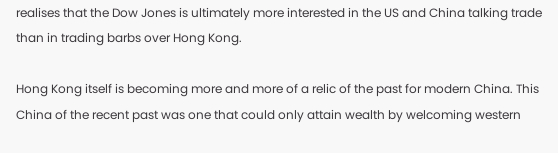realises that the Dow Jones is ultimately more interested in the US and China talking trade than in trading barbs over Hong Kong.

Hong Kong itself is becoming more and more of a relic of the past for modern China. This China of the recent past was one that could only attain wealth by welcoming western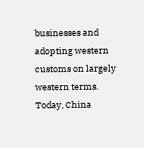businesses and adopting western customs on largely western terms. Today, China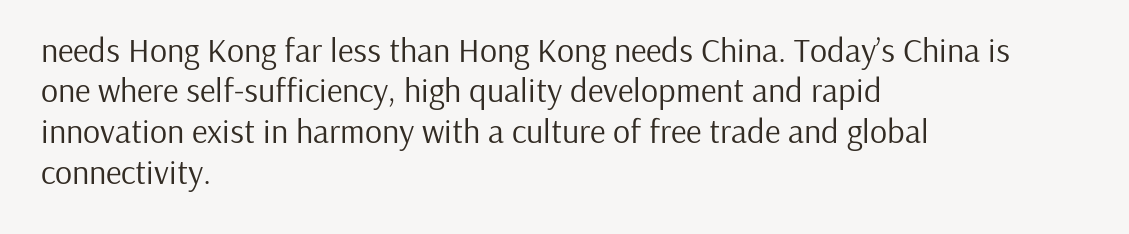needs Hong Kong far less than Hong Kong needs China. Today’s China is one where self-sufficiency, high quality development and rapid innovation exist in harmony with a culture of free trade and global connectivity.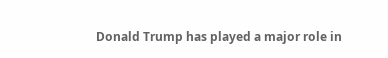Donald Trump has played a major role in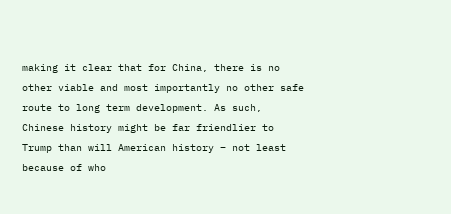making it clear that for China, there is no other viable and most importantly no other safe route to long term development. As such, Chinese history might be far friendlier to Trump than will American history – not least because of who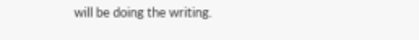will be doing the writing.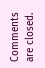Comments are closed.